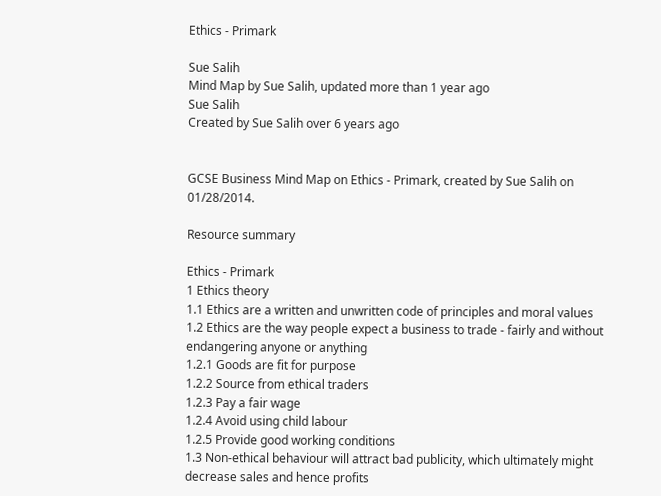Ethics - Primark

Sue Salih
Mind Map by Sue Salih, updated more than 1 year ago
Sue Salih
Created by Sue Salih over 6 years ago


GCSE Business Mind Map on Ethics - Primark, created by Sue Salih on 01/28/2014.

Resource summary

Ethics - Primark
1 Ethics theory
1.1 Ethics are a written and unwritten code of principles and moral values
1.2 Ethics are the way people expect a business to trade - fairly and without endangering anyone or anything
1.2.1 Goods are fit for purpose
1.2.2 Source from ethical traders
1.2.3 Pay a fair wage
1.2.4 Avoid using child labour
1.2.5 Provide good working conditions
1.3 Non-ethical behaviour will attract bad publicity, which ultimately might decrease sales and hence profits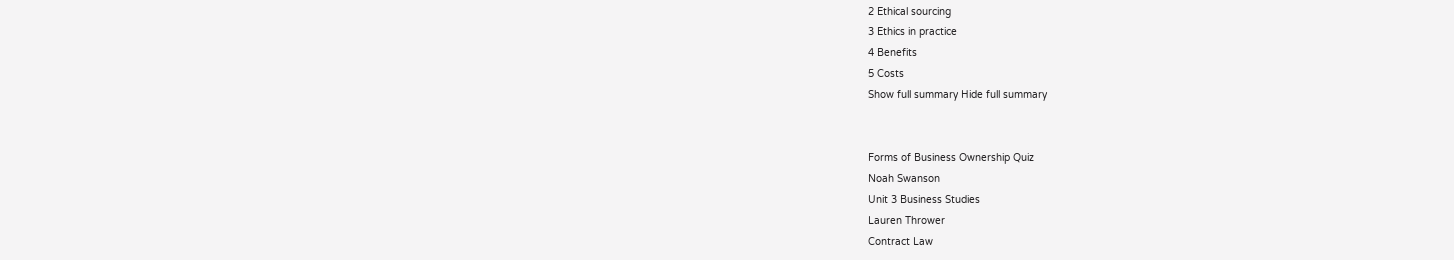2 Ethical sourcing
3 Ethics in practice
4 Benefits
5 Costs
Show full summary Hide full summary


Forms of Business Ownership Quiz
Noah Swanson
Unit 3 Business Studies
Lauren Thrower
Contract Law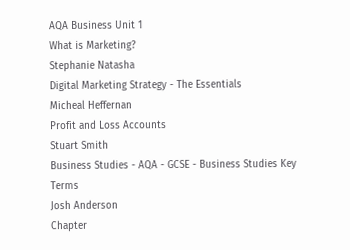AQA Business Unit 1
What is Marketing?
Stephanie Natasha
Digital Marketing Strategy - The Essentials
Micheal Heffernan
Profit and Loss Accounts
Stuart Smith
Business Studies - AQA - GCSE - Business Studies Key Terms
Josh Anderson
Chapter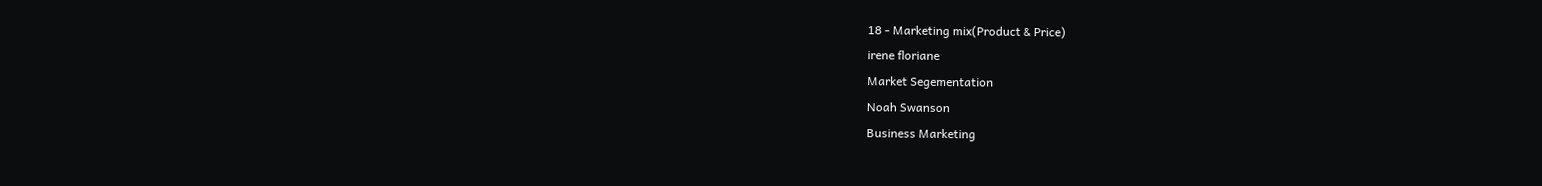18 - Marketing mix(Product & Price)
irene floriane
Market Segementation
Noah Swanson
Business Marketing